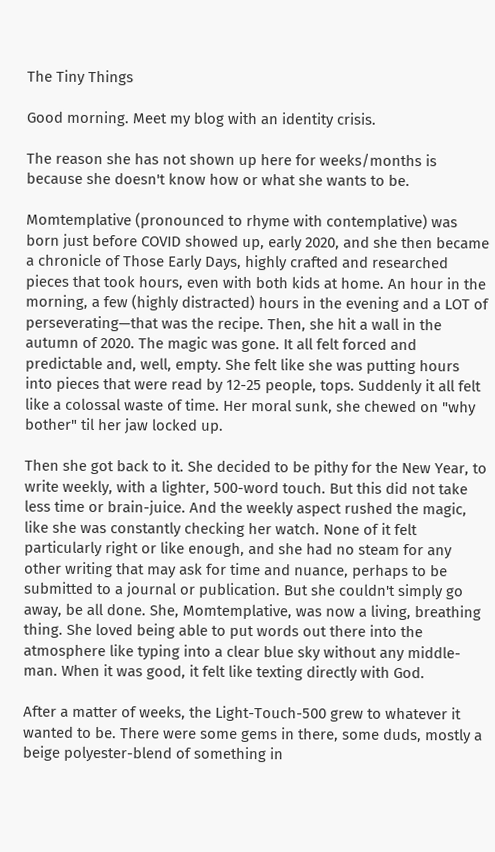The Tiny Things

Good morning. Meet my blog with an identity crisis.

The reason she has not shown up here for weeks/months is because she doesn't know how or what she wants to be.

Momtemplative (pronounced to rhyme with contemplative) was born just before COVID showed up, early 2020, and she then became a chronicle of Those Early Days, highly crafted and researched pieces that took hours, even with both kids at home. An hour in the morning, a few (highly distracted) hours in the evening and a LOT of perseverating—that was the recipe. Then, she hit a wall in the autumn of 2020. The magic was gone. It all felt forced and predictable and, well, empty. She felt like she was putting hours into pieces that were read by 12-25 people, tops. Suddenly it all felt like a colossal waste of time. Her moral sunk, she chewed on "why bother" til her jaw locked up.

Then she got back to it. She decided to be pithy for the New Year, to write weekly, with a lighter, 500-word touch. But this did not take less time or brain-juice. And the weekly aspect rushed the magic, like she was constantly checking her watch. None of it felt particularly right or like enough, and she had no steam for any other writing that may ask for time and nuance, perhaps to be submitted to a journal or publication. But she couldn't simply go away, be all done. She, Momtemplative, was now a living, breathing thing. She loved being able to put words out there into the atmosphere like typing into a clear blue sky without any middle-man. When it was good, it felt like texting directly with God.

After a matter of weeks, the Light-Touch-500 grew to whatever it wanted to be. There were some gems in there, some duds, mostly a beige polyester-blend of something in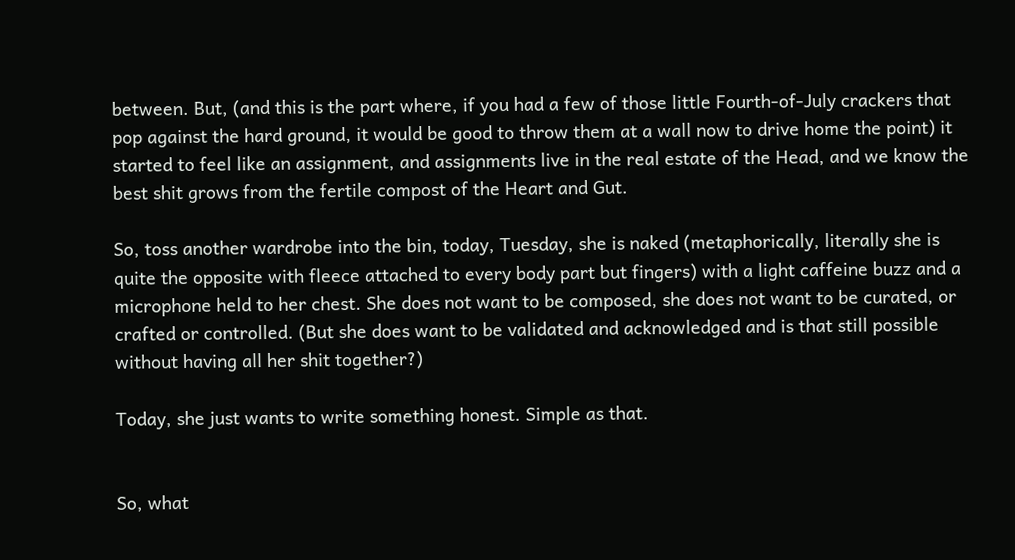between. But, (and this is the part where, if you had a few of those little Fourth-of-July crackers that pop against the hard ground, it would be good to throw them at a wall now to drive home the point) it started to feel like an assignment, and assignments live in the real estate of the Head, and we know the best shit grows from the fertile compost of the Heart and Gut.

So, toss another wardrobe into the bin, today, Tuesday, she is naked (metaphorically, literally she is quite the opposite with fleece attached to every body part but fingers) with a light caffeine buzz and a microphone held to her chest. She does not want to be composed, she does not want to be curated, or crafted or controlled. (But she does want to be validated and acknowledged and is that still possible without having all her shit together?)

Today, she just wants to write something honest. Simple as that.


So, what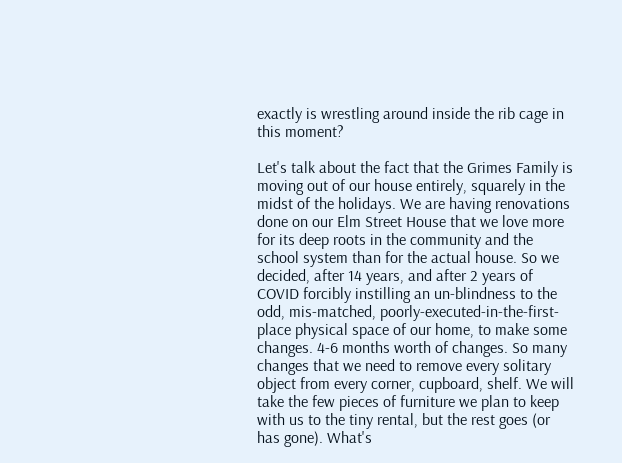exactly is wrestling around inside the rib cage in this moment?

Let's talk about the fact that the Grimes Family is moving out of our house entirely, squarely in the midst of the holidays. We are having renovations done on our Elm Street House that we love more for its deep roots in the community and the school system than for the actual house. So we decided, after 14 years, and after 2 years of COVID forcibly instilling an un-blindness to the odd, mis-matched, poorly-executed-in-the-first-place physical space of our home, to make some changes. 4-6 months worth of changes. So many changes that we need to remove every solitary object from every corner, cupboard, shelf. We will take the few pieces of furniture we plan to keep with us to the tiny rental, but the rest goes (or has gone). What's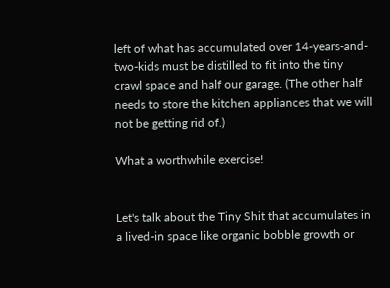left of what has accumulated over 14-years-and-two-kids must be distilled to fit into the tiny crawl space and half our garage. (The other half needs to store the kitchen appliances that we will not be getting rid of.)

What a worthwhile exercise!


Let's talk about the Tiny Shit that accumulates in a lived-in space like organic bobble growth or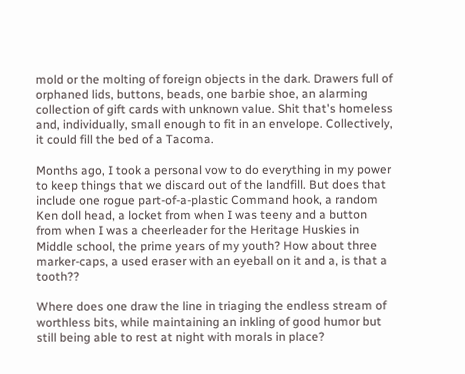mold or the molting of foreign objects in the dark. Drawers full of orphaned lids, buttons, beads, one barbie shoe, an alarming collection of gift cards with unknown value. Shit that's homeless and, individually, small enough to fit in an envelope. Collectively, it could fill the bed of a Tacoma.

Months ago, I took a personal vow to do everything in my power to keep things that we discard out of the landfill. But does that include one rogue part-of-a-plastic Command hook, a random Ken doll head, a locket from when I was teeny and a button from when I was a cheerleader for the Heritage Huskies in Middle school, the prime years of my youth? How about three marker-caps, a used eraser with an eyeball on it and a, is that a tooth??

Where does one draw the line in triaging the endless stream of worthless bits, while maintaining an inkling of good humor but still being able to rest at night with morals in place?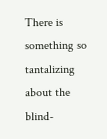There is something so tantalizing about the blind-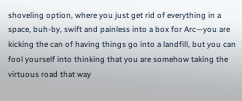shoveling option, where you just get rid of everything in a space, buh-by, swift and painless into a box for Arc—you are kicking the can of having things go into a landfill, but you can fool yourself into thinking that you are somehow taking the virtuous road that way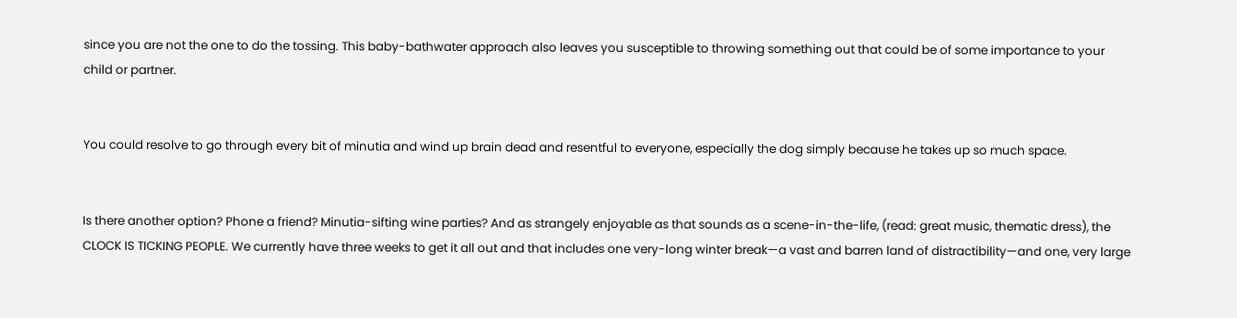since you are not the one to do the tossing. This baby-bathwater approach also leaves you susceptible to throwing something out that could be of some importance to your child or partner.


You could resolve to go through every bit of minutia and wind up brain dead and resentful to everyone, especially the dog simply because he takes up so much space.


Is there another option? Phone a friend? Minutia-sifting wine parties? And as strangely enjoyable as that sounds as a scene-in-the-life, (read: great music, thematic dress), the CLOCK IS TICKING PEOPLE. We currently have three weeks to get it all out and that includes one very-long winter break—a vast and barren land of distractibility—and one, very large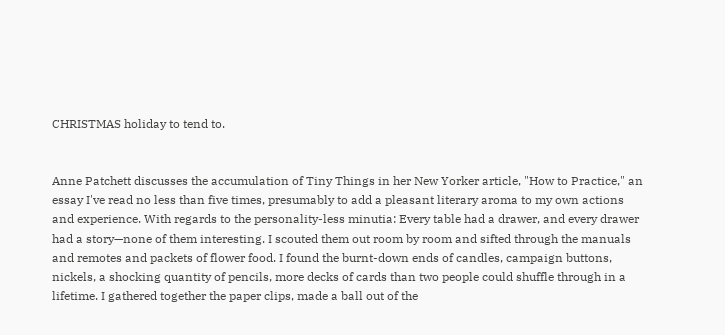CHRISTMAS holiday to tend to.


Anne Patchett discusses the accumulation of Tiny Things in her New Yorker article, "How to Practice," an essay I've read no less than five times, presumably to add a pleasant literary aroma to my own actions and experience. With regards to the personality-less minutia: Every table had a drawer, and every drawer had a story—none of them interesting. I scouted them out room by room and sifted through the manuals and remotes and packets of flower food. I found the burnt-down ends of candles, campaign buttons, nickels, a shocking quantity of pencils, more decks of cards than two people could shuffle through in a lifetime. I gathered together the paper clips, made a ball out of the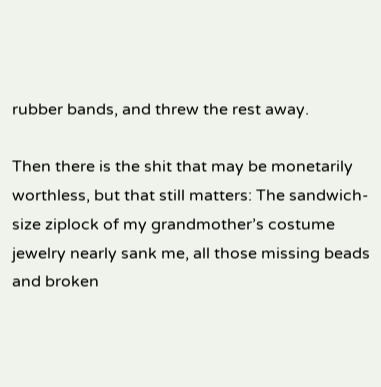rubber bands, and threw the rest away.

Then there is the shit that may be monetarily worthless, but that still matters: The sandwich-size ziplock of my grandmother’s costume jewelry nearly sank me, all those missing beads and broken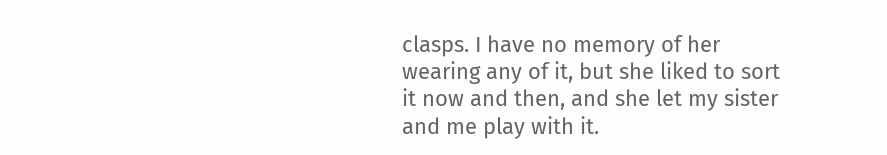clasps. I have no memory of her wearing any of it, but she liked to sort it now and then, and she let my sister and me play with it.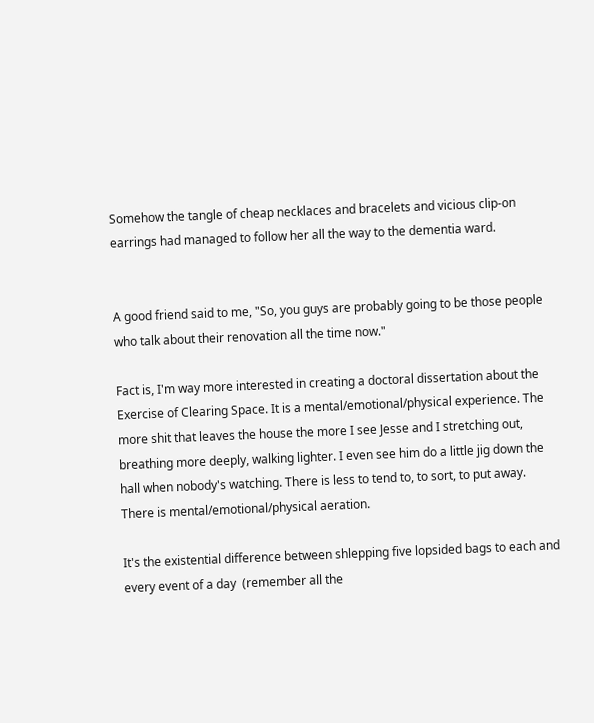Somehow the tangle of cheap necklaces and bracelets and vicious clip-on earrings had managed to follow her all the way to the dementia ward.


A good friend said to me, "So, you guys are probably going to be those people who talk about their renovation all the time now."

Fact is, I'm way more interested in creating a doctoral dissertation about the Exercise of Clearing Space. It is a mental/emotional/physical experience. The more shit that leaves the house the more I see Jesse and I stretching out, breathing more deeply, walking lighter. I even see him do a little jig down the hall when nobody's watching. There is less to tend to, to sort, to put away. There is mental/emotional/physical aeration.

It's the existential difference between shlepping five lopsided bags to each and every event of a day  (remember all the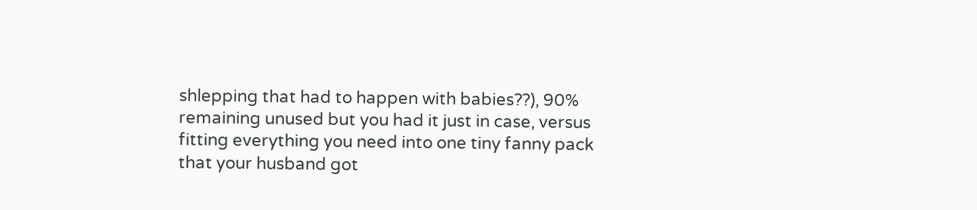shlepping that had to happen with babies??), 90% remaining unused but you had it just in case, versus fitting everything you need into one tiny fanny pack that your husband got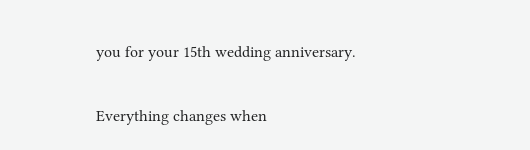you for your 15th wedding anniversary.

Everything changes when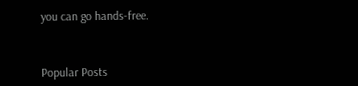you can go hands-free.



Popular Posts